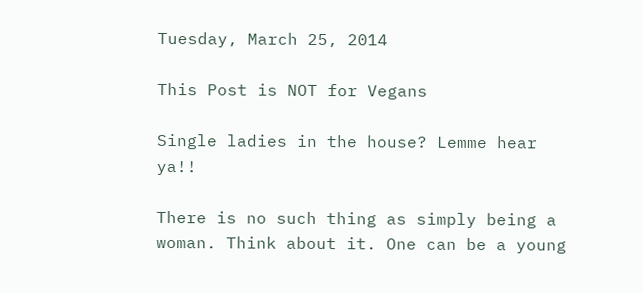Tuesday, March 25, 2014

This Post is NOT for Vegans

Single ladies in the house? Lemme hear ya!!

There is no such thing as simply being a woman. Think about it. One can be a young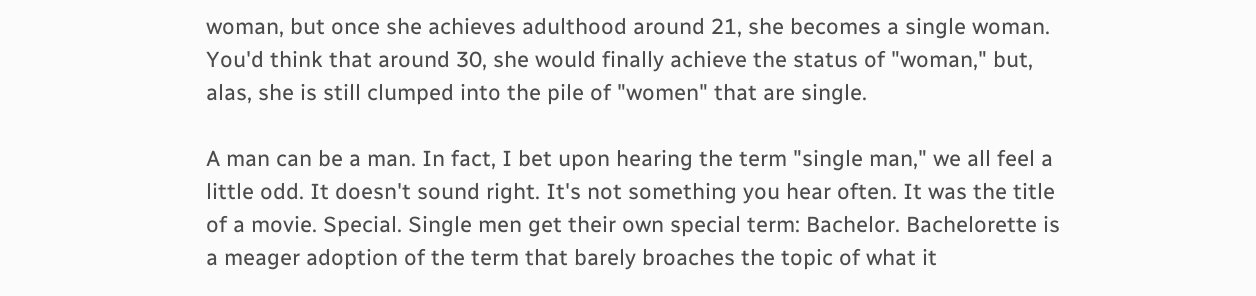woman, but once she achieves adulthood around 21, she becomes a single woman. You'd think that around 30, she would finally achieve the status of "woman," but, alas, she is still clumped into the pile of "women" that are single.

A man can be a man. In fact, I bet upon hearing the term "single man," we all feel a little odd. It doesn't sound right. It's not something you hear often. It was the title of a movie. Special. Single men get their own special term: Bachelor. Bachelorette is a meager adoption of the term that barely broaches the topic of what it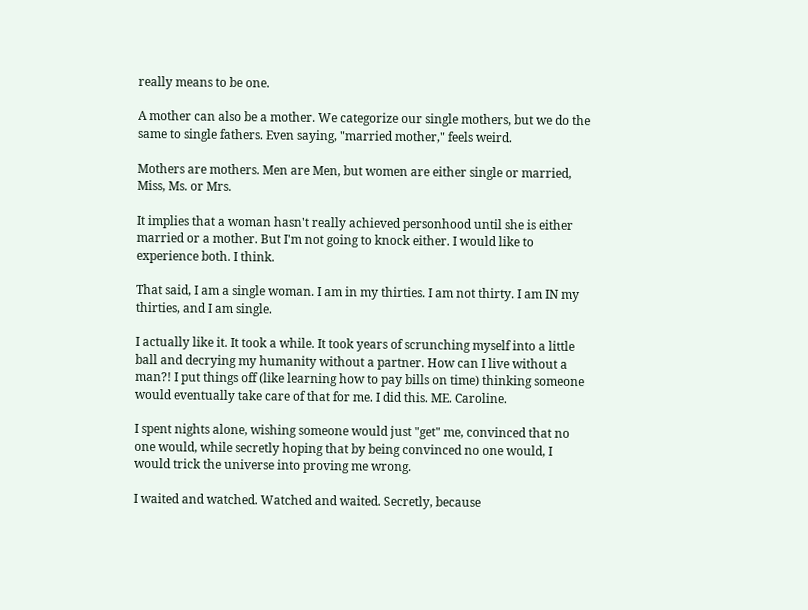really means to be one.

A mother can also be a mother. We categorize our single mothers, but we do the same to single fathers. Even saying, "married mother," feels weird.

Mothers are mothers. Men are Men, but women are either single or married, Miss, Ms. or Mrs.

It implies that a woman hasn't really achieved personhood until she is either married or a mother. But I'm not going to knock either. I would like to experience both. I think.

That said, I am a single woman. I am in my thirties. I am not thirty. I am IN my thirties, and I am single.

I actually like it. It took a while. It took years of scrunching myself into a little ball and decrying my humanity without a partner. How can I live without a man?! I put things off (like learning how to pay bills on time) thinking someone would eventually take care of that for me. I did this. ME. Caroline.

I spent nights alone, wishing someone would just "get" me, convinced that no one would, while secretly hoping that by being convinced no one would, I would trick the universe into proving me wrong.

I waited and watched. Watched and waited. Secretly, because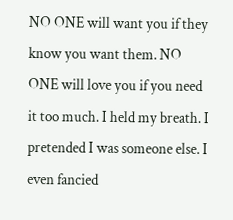NO ONE will want you if they know you want them. NO ONE will love you if you need it too much. I held my breath. I pretended I was someone else. I even fancied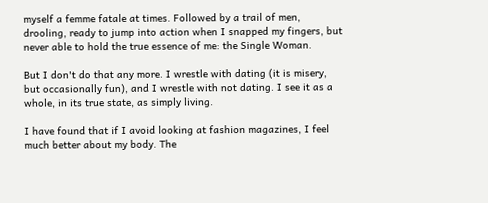myself a femme fatale at times. Followed by a trail of men, drooling, ready to jump into action when I snapped my fingers, but never able to hold the true essence of me: the Single Woman.

But I don't do that any more. I wrestle with dating (it is misery, but occasionally fun), and I wrestle with not dating. I see it as a whole, in its true state, as simply living.

I have found that if I avoid looking at fashion magazines, I feel much better about my body. The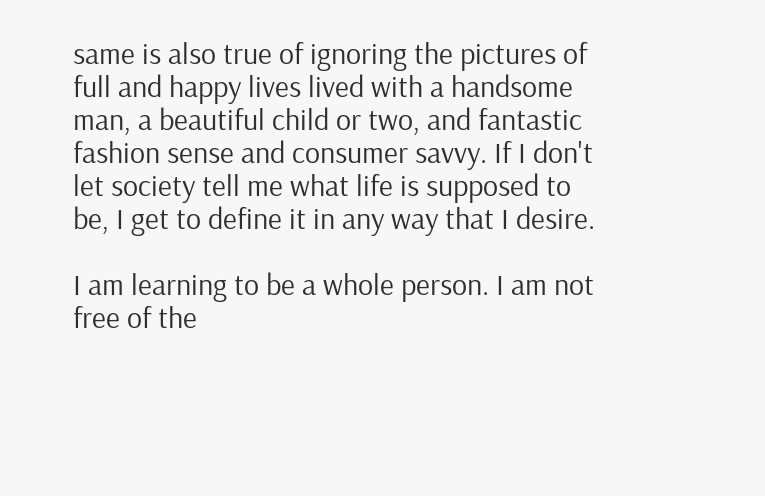same is also true of ignoring the pictures of full and happy lives lived with a handsome man, a beautiful child or two, and fantastic fashion sense and consumer savvy. If I don't let society tell me what life is supposed to be, I get to define it in any way that I desire.

I am learning to be a whole person. I am not free of the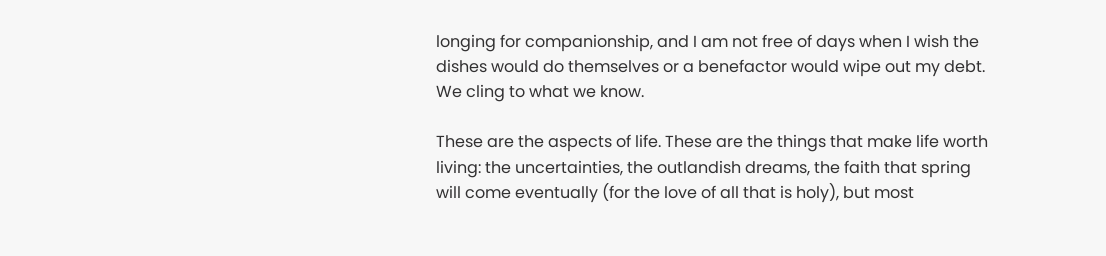longing for companionship, and I am not free of days when I wish the dishes would do themselves or a benefactor would wipe out my debt. We cling to what we know.

These are the aspects of life. These are the things that make life worth living: the uncertainties, the outlandish dreams, the faith that spring will come eventually (for the love of all that is holy), but most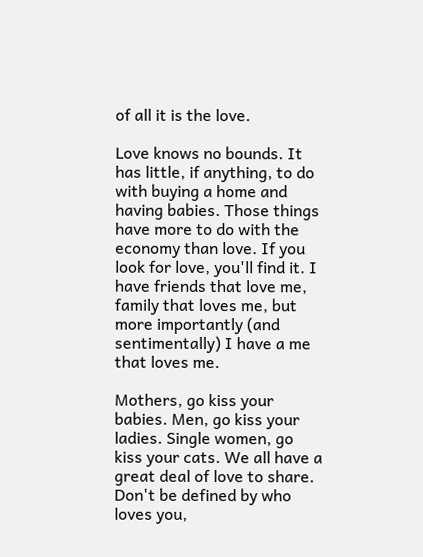of all it is the love.

Love knows no bounds. It has little, if anything, to do with buying a home and having babies. Those things have more to do with the economy than love. If you look for love, you'll find it. I have friends that love me, family that loves me, but more importantly (and sentimentally) I have a me that loves me.

Mothers, go kiss your babies. Men, go kiss your ladies. Single women, go kiss your cats. We all have a great deal of love to share. Don't be defined by who loves you,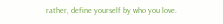rather, define yourself by who you love.